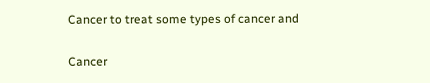Cancer to treat some types of cancer and

Cancer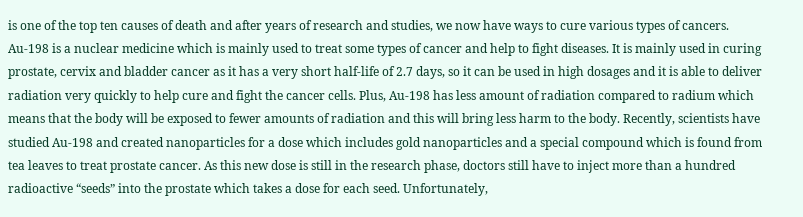is one of the top ten causes of death and after years of research and studies, we now have ways to cure various types of cancers. Au-198 is a nuclear medicine which is mainly used to treat some types of cancer and help to fight diseases. It is mainly used in curing prostate, cervix and bladder cancer as it has a very short half-life of 2.7 days, so it can be used in high dosages and it is able to deliver radiation very quickly to help cure and fight the cancer cells. Plus, Au-198 has less amount of radiation compared to radium which means that the body will be exposed to fewer amounts of radiation and this will bring less harm to the body. Recently, scientists have studied Au-198 and created nanoparticles for a dose which includes gold nanoparticles and a special compound which is found from tea leaves to treat prostate cancer. As this new dose is still in the research phase, doctors still have to inject more than a hundred radioactive “seeds” into the prostate which takes a dose for each seed. Unfortunately,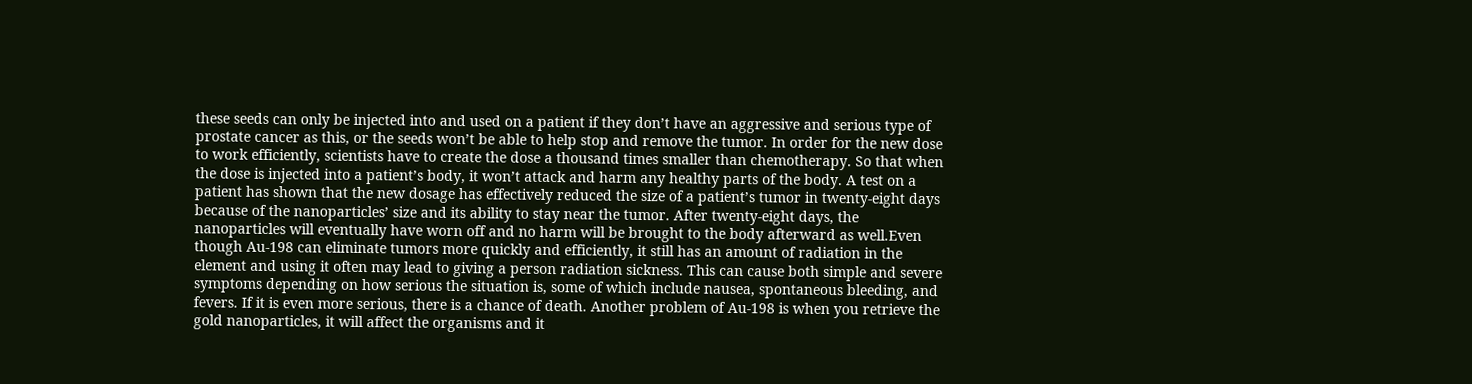these seeds can only be injected into and used on a patient if they don’t have an aggressive and serious type of prostate cancer as this, or the seeds won’t be able to help stop and remove the tumor. In order for the new dose to work efficiently, scientists have to create the dose a thousand times smaller than chemotherapy. So that when the dose is injected into a patient’s body, it won’t attack and harm any healthy parts of the body. A test on a patient has shown that the new dosage has effectively reduced the size of a patient’s tumor in twenty-eight days because of the nanoparticles’ size and its ability to stay near the tumor. After twenty-eight days, the nanoparticles will eventually have worn off and no harm will be brought to the body afterward as well.Even though Au-198 can eliminate tumors more quickly and efficiently, it still has an amount of radiation in the element and using it often may lead to giving a person radiation sickness. This can cause both simple and severe symptoms depending on how serious the situation is, some of which include nausea, spontaneous bleeding, and fevers. If it is even more serious, there is a chance of death. Another problem of Au-198 is when you retrieve the gold nanoparticles, it will affect the organisms and it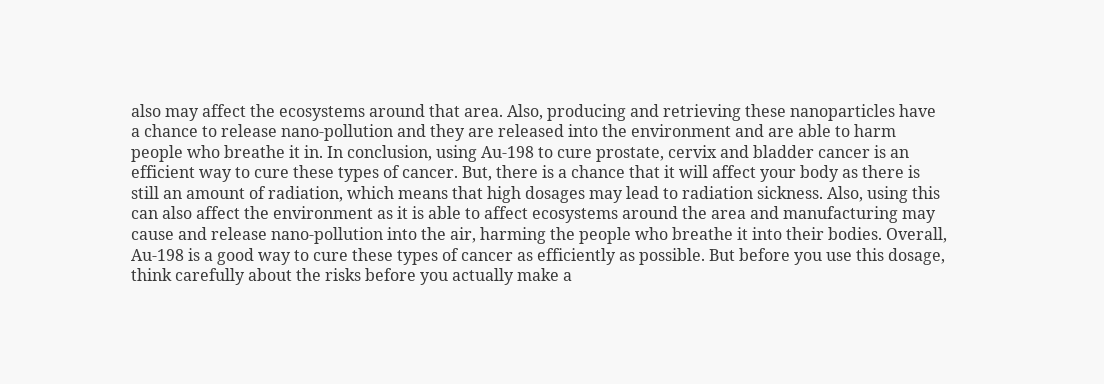also may affect the ecosystems around that area. Also, producing and retrieving these nanoparticles have a chance to release nano-pollution and they are released into the environment and are able to harm people who breathe it in. In conclusion, using Au-198 to cure prostate, cervix and bladder cancer is an efficient way to cure these types of cancer. But, there is a chance that it will affect your body as there is still an amount of radiation, which means that high dosages may lead to radiation sickness. Also, using this can also affect the environment as it is able to affect ecosystems around the area and manufacturing may cause and release nano-pollution into the air, harming the people who breathe it into their bodies. Overall, Au-198 is a good way to cure these types of cancer as efficiently as possible. But before you use this dosage, think carefully about the risks before you actually make a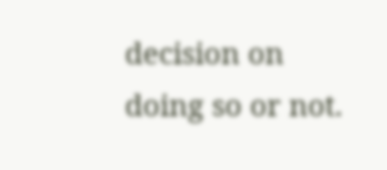decision on doing so or not.